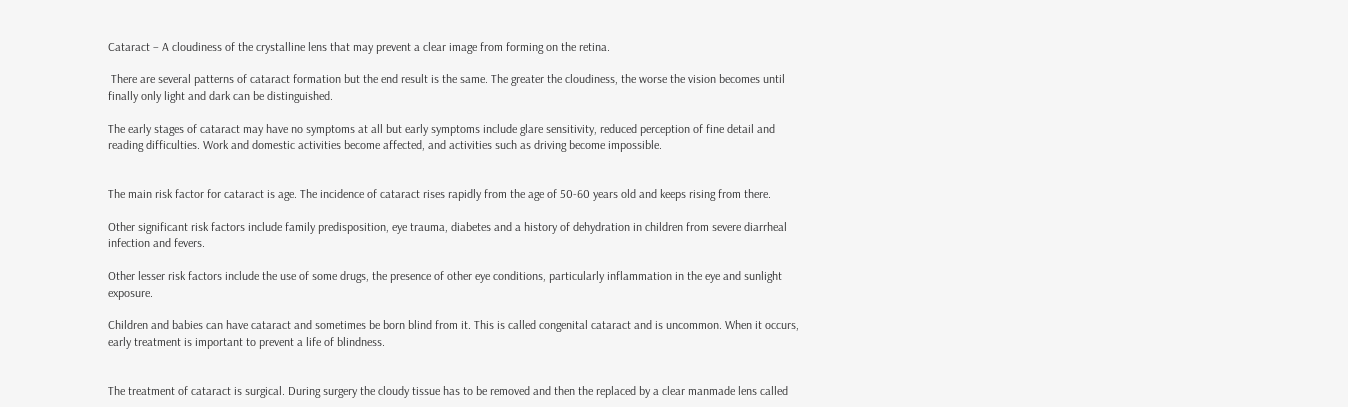Cataract – A cloudiness of the crystalline lens that may prevent a clear image from forming on the retina.

 There are several patterns of cataract formation but the end result is the same. The greater the cloudiness, the worse the vision becomes until finally only light and dark can be distinguished.

The early stages of cataract may have no symptoms at all but early symptoms include glare sensitivity, reduced perception of fine detail and reading difficulties. Work and domestic activities become affected, and activities such as driving become impossible.


The main risk factor for cataract is age. The incidence of cataract rises rapidly from the age of 50-60 years old and keeps rising from there.

Other significant risk factors include family predisposition, eye trauma, diabetes and a history of dehydration in children from severe diarrheal infection and fevers.

Other lesser risk factors include the use of some drugs, the presence of other eye conditions, particularly inflammation in the eye and sunlight exposure.

Children and babies can have cataract and sometimes be born blind from it. This is called congenital cataract and is uncommon. When it occurs, early treatment is important to prevent a life of blindness.


The treatment of cataract is surgical. During surgery the cloudy tissue has to be removed and then the replaced by a clear manmade lens called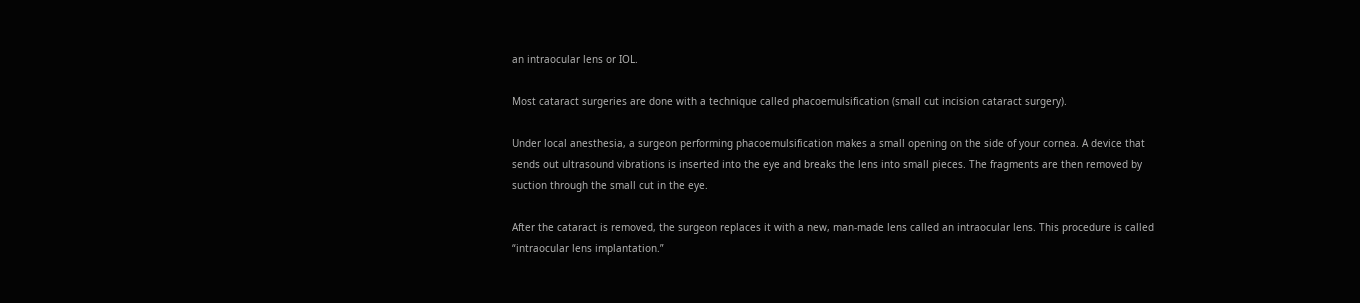an intraocular lens or IOL.

Most cataract surgeries are done with a technique called phacoemulsification (small cut incision cataract surgery).

Under local anesthesia, a surgeon performing phacoemulsification makes a small opening on the side of your cornea. A device that sends out ultrasound vibrations is inserted into the eye and breaks the lens into small pieces. The fragments are then removed by suction through the small cut in the eye.

After the cataract is removed, the surgeon replaces it with a new, man-made lens called an intraocular lens. This procedure is called “intraocular lens implantation.”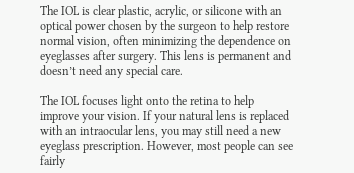The IOL is clear plastic, acrylic, or silicone with an optical power chosen by the surgeon to help restore normal vision, often minimizing the dependence on eyeglasses after surgery. This lens is permanent and doesn’t need any special care.

The IOL focuses light onto the retina to help improve your vision. If your natural lens is replaced with an intraocular lens, you may still need a new eyeglass prescription. However, most people can see fairly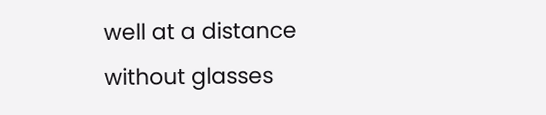well at a distance without glasses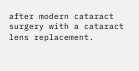after modern cataract surgery with a cataract lens replacement.